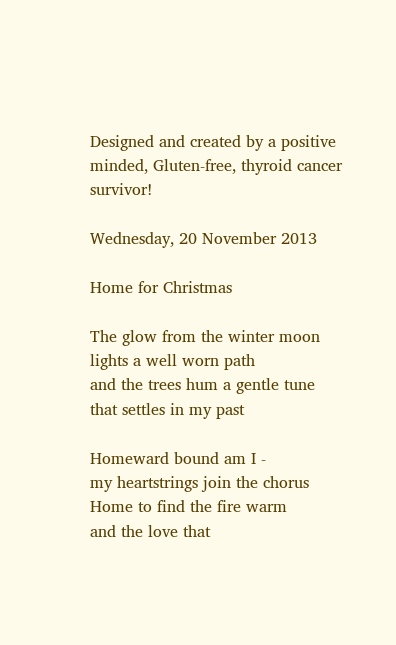Designed and created by a positive minded, Gluten-free, thyroid cancer survivor!

Wednesday, 20 November 2013

Home for Christmas

The glow from the winter moon
lights a well worn path
and the trees hum a gentle tune
that settles in my past

Homeward bound am I -
my heartstrings join the chorus
Home to find the fire warm
and the love that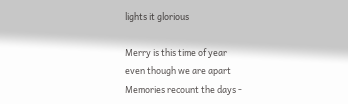lights it glorious

Merry is this time of year
even though we are apart
Memories recount the days -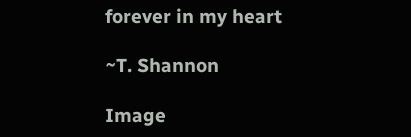forever in my heart

~T. Shannon

Image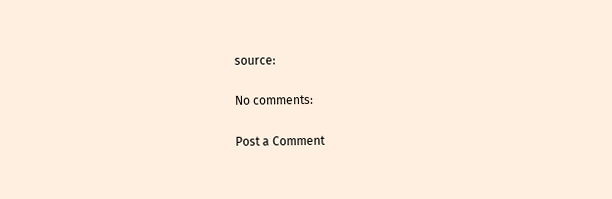source:

No comments:

Post a Comment